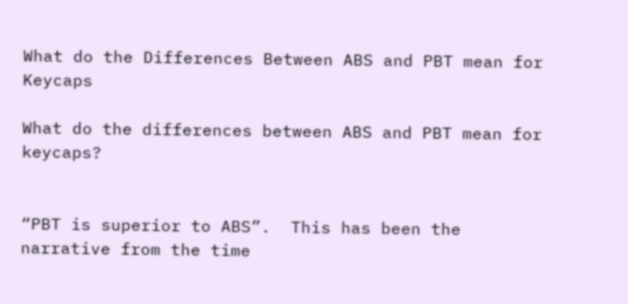What do the Differences Between ABS and PBT mean for Keycaps

What do the differences between ABS and PBT mean for keycaps?


“PBT is superior to ABS”.  This has been the narrative from the time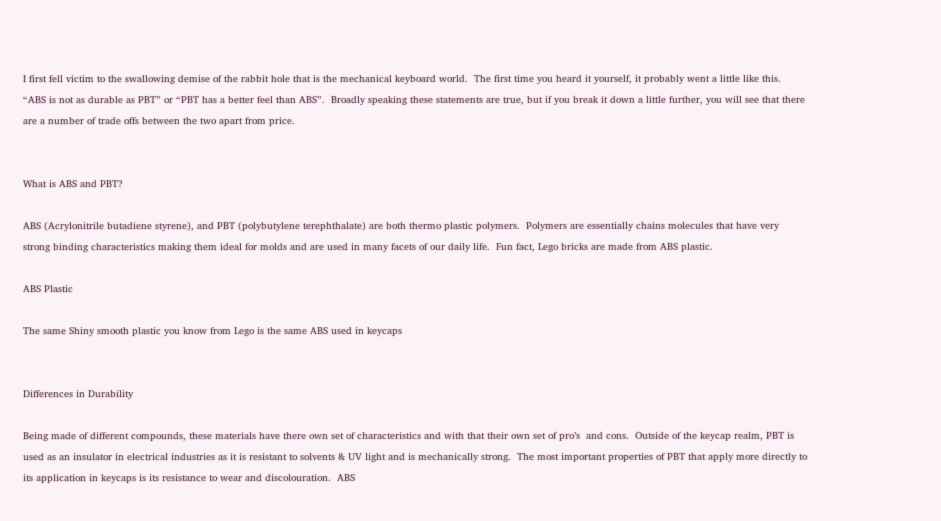I first fell victim to the swallowing demise of the rabbit hole that is the mechanical keyboard world.  The first time you heard it yourself, it probably went a little like this.  “ABS is not as durable as PBT” or “PBT has a better feel than ABS”.  Broadly speaking these statements are true, but if you break it down a little further, you will see that there are a number of trade offs between the two apart from price.


What is ABS and PBT?

ABS (Acrylonitrile butadiene styrene), and PBT (polybutylene terephthalate) are both thermo plastic polymers.  Polymers are essentially chains molecules that have very strong binding characteristics making them ideal for molds and are used in many facets of our daily life.  Fun fact, Lego bricks are made from ABS plastic.

ABS Plastic

The same Shiny smooth plastic you know from Lego is the same ABS used in keycaps


Differences in Durability

Being made of different compounds, these materials have there own set of characteristics and with that their own set of pro’s  and cons.  Outside of the keycap realm, PBT is used as an insulator in electrical industries as it is resistant to solvents & UV light and is mechanically strong.  The most important properties of PBT that apply more directly to its application in keycaps is its resistance to wear and discolouration.  ABS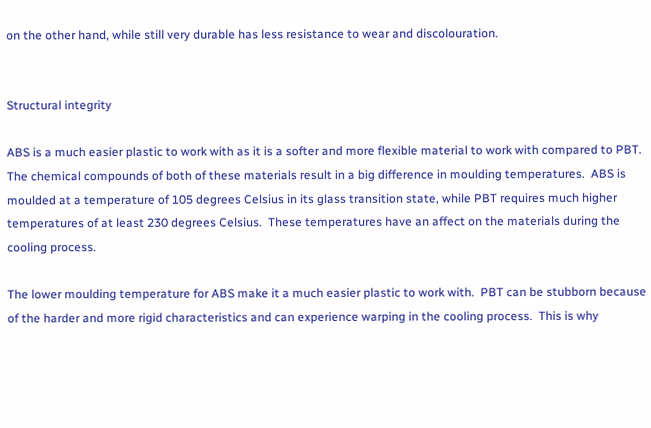on the other hand, while still very durable has less resistance to wear and discolouration.


Structural integrity

ABS is a much easier plastic to work with as it is a softer and more flexible material to work with compared to PBT.  The chemical compounds of both of these materials result in a big difference in moulding temperatures.  ABS is moulded at a temperature of 105 degrees Celsius in its glass transition state, while PBT requires much higher temperatures of at least 230 degrees Celsius.  These temperatures have an affect on the materials during the cooling process.

The lower moulding temperature for ABS make it a much easier plastic to work with.  PBT can be stubborn because of the harder and more rigid characteristics and can experience warping in the cooling process.  This is why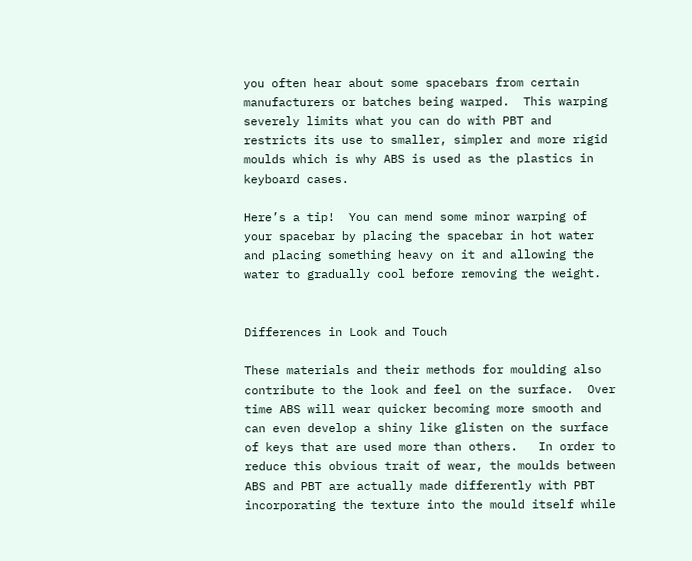you often hear about some spacebars from certain manufacturers or batches being warped.  This warping severely limits what you can do with PBT and restricts its use to smaller, simpler and more rigid moulds which is why ABS is used as the plastics in keyboard cases.

Here’s a tip!  You can mend some minor warping of your spacebar by placing the spacebar in hot water and placing something heavy on it and allowing the water to gradually cool before removing the weight.


Differences in Look and Touch

These materials and their methods for moulding also contribute to the look and feel on the surface.  Over time ABS will wear quicker becoming more smooth and can even develop a shiny like glisten on the surface of keys that are used more than others.   In order to reduce this obvious trait of wear, the moulds between ABS and PBT are actually made differently with PBT incorporating the texture into the mould itself while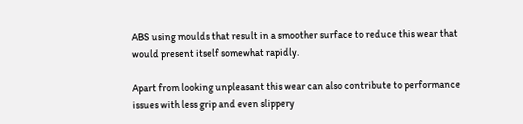ABS using moulds that result in a smoother surface to reduce this wear that would present itself somewhat rapidly.

Apart from looking unpleasant this wear can also contribute to performance issues with less grip and even slippery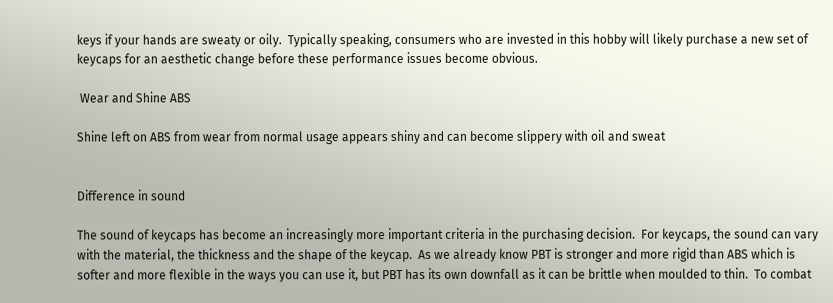keys if your hands are sweaty or oily.  Typically speaking, consumers who are invested in this hobby will likely purchase a new set of keycaps for an aesthetic change before these performance issues become obvious.

 Wear and Shine ABS

Shine left on ABS from wear from normal usage appears shiny and can become slippery with oil and sweat


Difference in sound

The sound of keycaps has become an increasingly more important criteria in the purchasing decision.  For keycaps, the sound can vary with the material, the thickness and the shape of the keycap.  As we already know PBT is stronger and more rigid than ABS which is softer and more flexible in the ways you can use it, but PBT has its own downfall as it can be brittle when moulded to thin.  To combat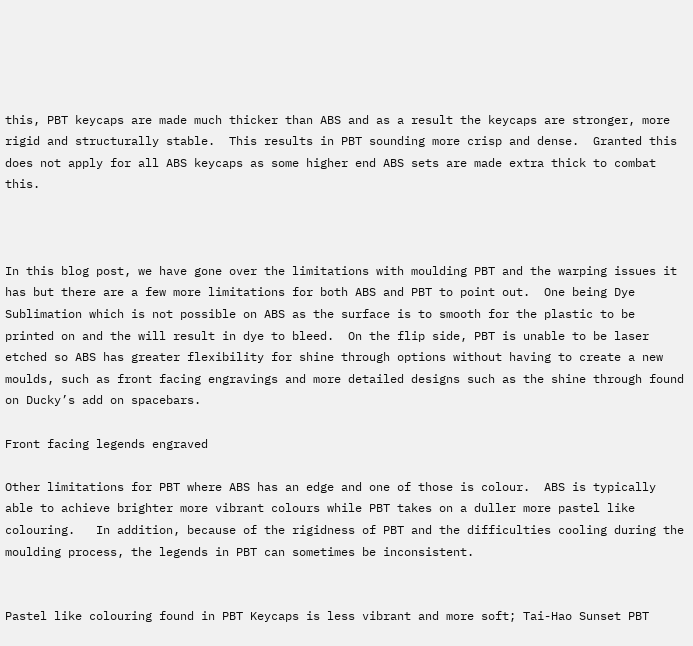this, PBT keycaps are made much thicker than ABS and as a result the keycaps are stronger, more rigid and structurally stable.  This results in PBT sounding more crisp and dense.  Granted this does not apply for all ABS keycaps as some higher end ABS sets are made extra thick to combat this.



In this blog post, we have gone over the limitations with moulding PBT and the warping issues it has but there are a few more limitations for both ABS and PBT to point out.  One being Dye Sublimation which is not possible on ABS as the surface is to smooth for the plastic to be printed on and the will result in dye to bleed.  On the flip side, PBT is unable to be laser etched so ABS has greater flexibility for shine through options without having to create a new moulds, such as front facing engravings and more detailed designs such as the shine through found on Ducky’s add on spacebars.

Front facing legends engraved

Other limitations for PBT where ABS has an edge and one of those is colour.  ABS is typically able to achieve brighter more vibrant colours while PBT takes on a duller more pastel like colouring.   In addition, because of the rigidness of PBT and the difficulties cooling during the moulding process, the legends in PBT can sometimes be inconsistent.


Pastel like colouring found in PBT Keycaps is less vibrant and more soft; Tai-Hao Sunset PBT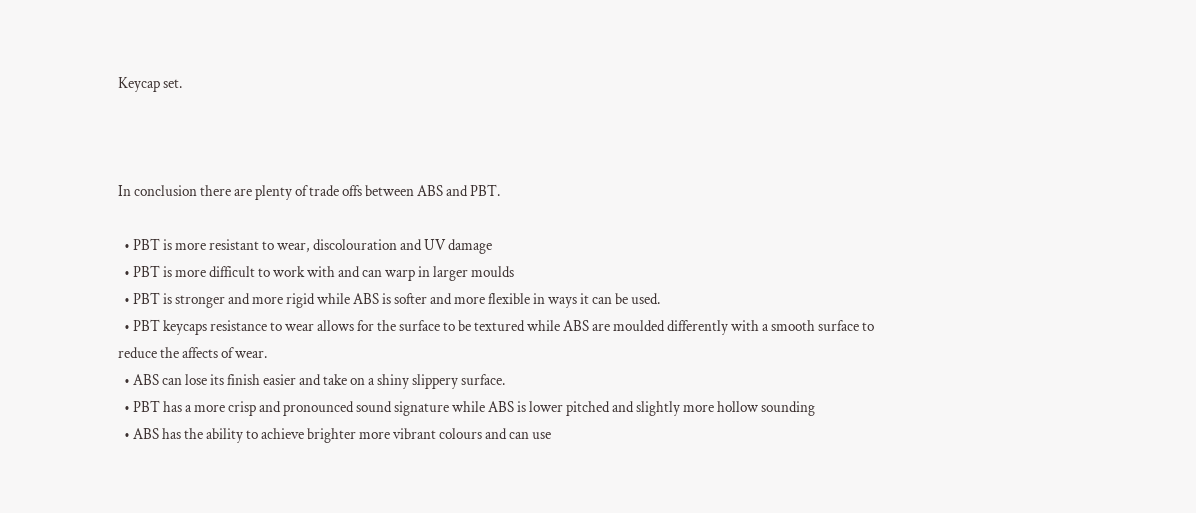Keycap set.



In conclusion there are plenty of trade offs between ABS and PBT.

  • PBT is more resistant to wear, discolouration and UV damage
  • PBT is more difficult to work with and can warp in larger moulds
  • PBT is stronger and more rigid while ABS is softer and more flexible in ways it can be used.
  • PBT keycaps resistance to wear allows for the surface to be textured while ABS are moulded differently with a smooth surface to reduce the affects of wear.
  • ABS can lose its finish easier and take on a shiny slippery surface.
  • PBT has a more crisp and pronounced sound signature while ABS is lower pitched and slightly more hollow sounding
  • ABS has the ability to achieve brighter more vibrant colours and can use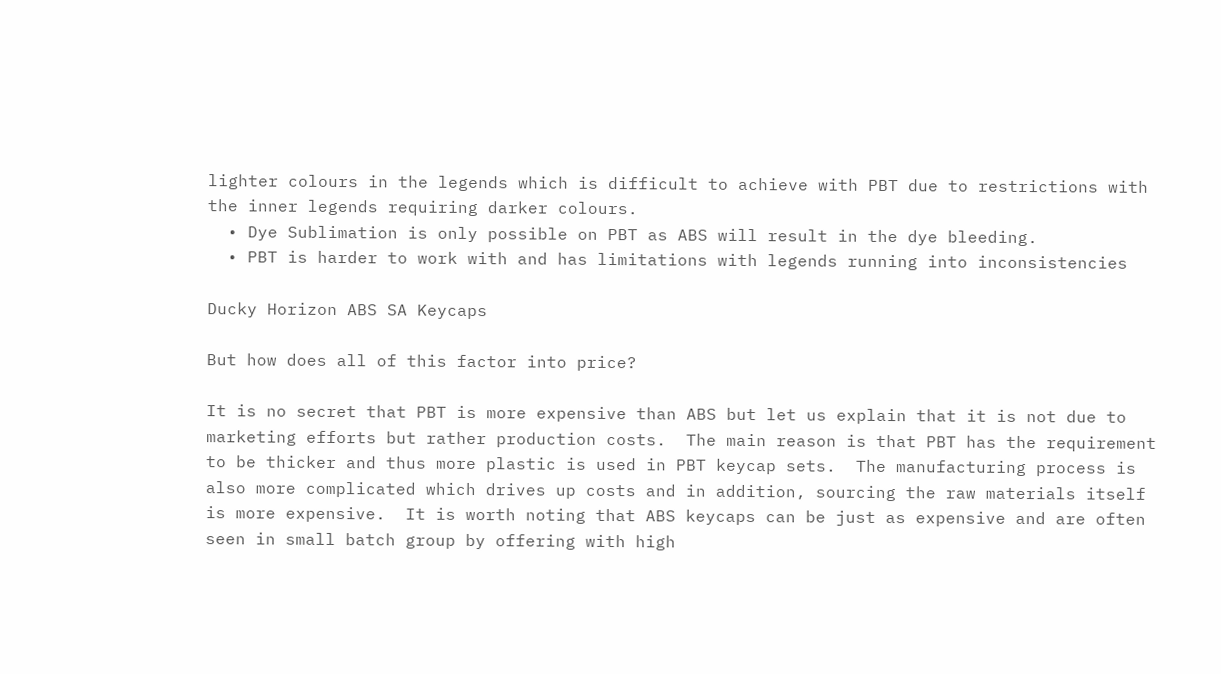lighter colours in the legends which is difficult to achieve with PBT due to restrictions with the inner legends requiring darker colours.
  • Dye Sublimation is only possible on PBT as ABS will result in the dye bleeding.
  • PBT is harder to work with and has limitations with legends running into inconsistencies

Ducky Horizon ABS SA Keycaps

But how does all of this factor into price?

It is no secret that PBT is more expensive than ABS but let us explain that it is not due to marketing efforts but rather production costs.  The main reason is that PBT has the requirement to be thicker and thus more plastic is used in PBT keycap sets.  The manufacturing process is also more complicated which drives up costs and in addition, sourcing the raw materials itself is more expensive.  It is worth noting that ABS keycaps can be just as expensive and are often seen in small batch group by offering with high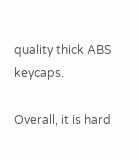quality thick ABS keycaps.

Overall, it is hard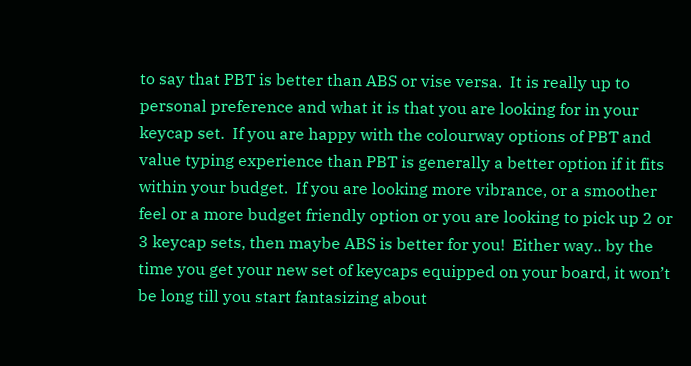to say that PBT is better than ABS or vise versa.  It is really up to personal preference and what it is that you are looking for in your keycap set.  If you are happy with the colourway options of PBT and value typing experience than PBT is generally a better option if it fits within your budget.  If you are looking more vibrance, or a smoother feel or a more budget friendly option or you are looking to pick up 2 or 3 keycap sets, then maybe ABS is better for you!  Either way.. by the time you get your new set of keycaps equipped on your board, it won’t be long till you start fantasizing about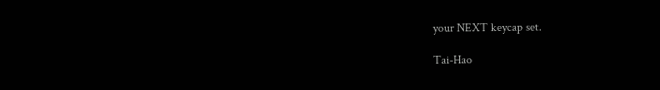your NEXT keycap set.

Tai-Hao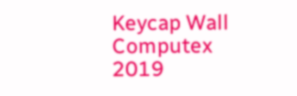Keycap Wall Computex 2019